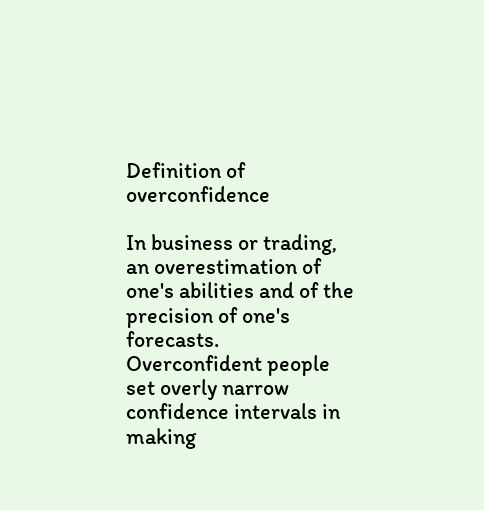Definition of overconfidence

In business or trading, an overestimation of one's abilities and of the precision of one's forecasts. Overconfident people set overly narrow confidence intervals in making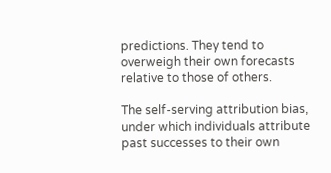predictions. They tend to overweigh their own forecasts relative to those of others.

The self-serving attribution bias, under which individuals attribute past successes to their own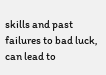skills and past failures to bad luck, can lead to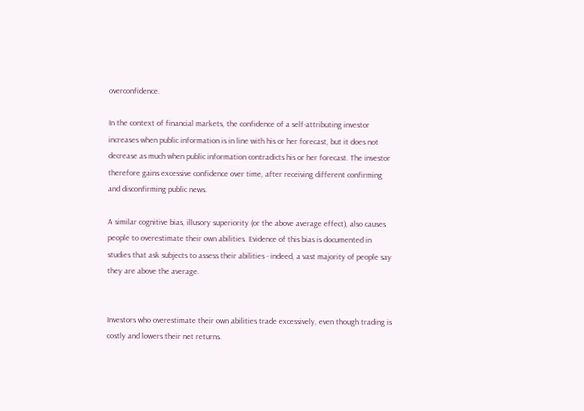overconfidence.

In the context of financial markets, the confidence of a self-attributing investor increases when public information is in line with his or her forecast, but it does not decrease as much when public information contradicts his or her forecast. The investor therefore gains excessive confidence over time, after receiving different confirming and disconfirming public news.

A similar cognitive bias, illusory superiority (or the above average effect), also causes people to overestimate their own abilities. Evidence of this bias is documented in studies that ask subjects to assess their abilities - indeed, a vast majority of people say they are above the average.


Investors who overestimate their own abilities trade excessively, even though trading is costly and lowers their net returns.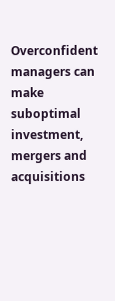Overconfident managers can make suboptimal investment, mergers and acquisitions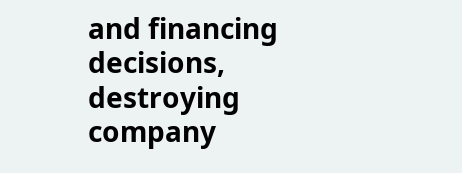and financing decisions, destroying company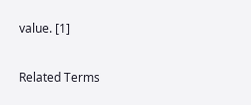value. [1]

Related Terms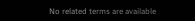No related terms are available